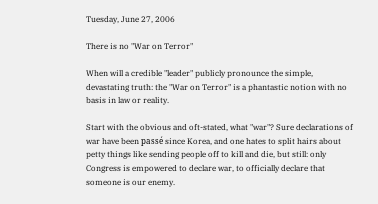Tuesday, June 27, 2006

There is no "War on Terror"

When will a credible "leader" publicly pronounce the simple, devastating truth: the "War on Terror" is a phantastic notion with no basis in law or reality.

Start with the obvious and oft-stated, what "war"? Sure declarations of war have been passé since Korea, and one hates to split hairs about petty things like sending people off to kill and die, but still: only Congress is empowered to declare war, to officially declare that someone is our enemy.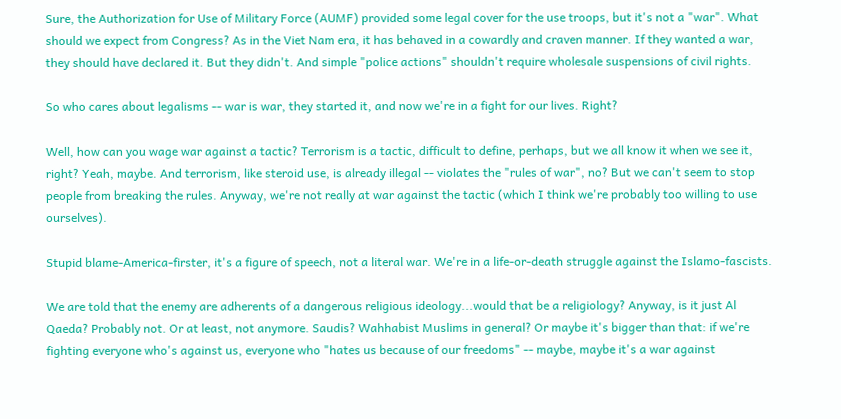Sure, the Authorization for Use of Military Force (AUMF) provided some legal cover for the use troops, but it's not a "war". What should we expect from Congress? As in the Viet Nam era, it has behaved in a cowardly and craven manner. If they wanted a war, they should have declared it. But they didn't. And simple "police actions" shouldn't require wholesale suspensions of civil rights.

So who cares about legalisms -- war is war, they started it, and now we're in a fight for our lives. Right?

Well, how can you wage war against a tactic? Terrorism is a tactic, difficult to define, perhaps, but we all know it when we see it, right? Yeah, maybe. And terrorism, like steroid use, is already illegal -- violates the "rules of war", no? But we can't seem to stop people from breaking the rules. Anyway, we're not really at war against the tactic (which I think we're probably too willing to use ourselves).

Stupid blame-America-firster, it's a figure of speech, not a literal war. We're in a life-or-death struggle against the Islamo-fascists.

We are told that the enemy are adherents of a dangerous religious ideology...would that be a religiology? Anyway, is it just Al Qaeda? Probably not. Or at least, not anymore. Saudis? Wahhabist Muslims in general? Or maybe it's bigger than that: if we're fighting everyone who's against us, everyone who "hates us because of our freedoms" -- maybe, maybe it's a war against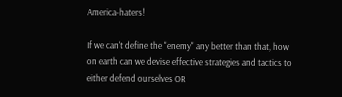America-haters!

If we can't define the "enemy" any better than that, how on earth can we devise effective strategies and tactics to either defend ourselves OR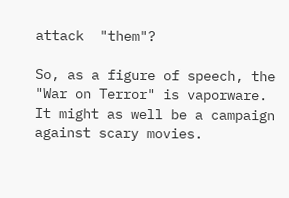attack  "them"?

So, as a figure of speech, the "War on Terror" is vaporware. It might as well be a campaign against scary movies.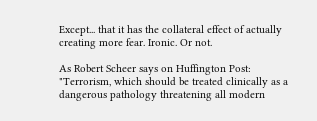Except... that it has the collateral effect of actually creating more fear. Ironic. Or not.

As Robert Scheer says on Huffington Post: "Terrorism, which should be treated clinically as a dangerous pathology threatening all modern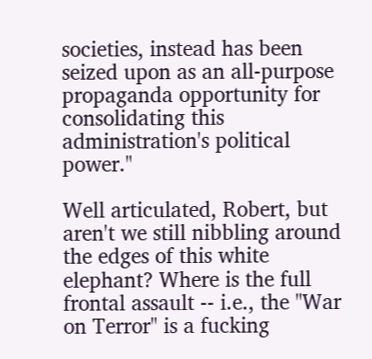societies, instead has been seized upon as an all-purpose propaganda opportunity for consolidating this administration's political power."

Well articulated, Robert, but aren't we still nibbling around the edges of this white elephant? Where is the full frontal assault -- i.e., the "War on Terror" is a fucking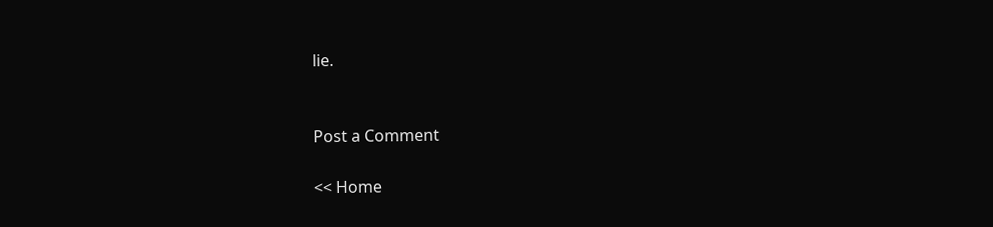lie.


Post a Comment

<< Home